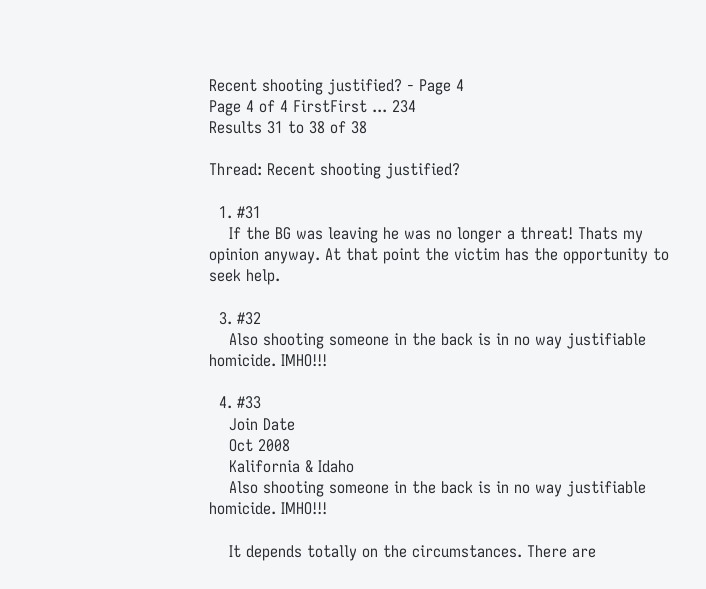Recent shooting justified? - Page 4
Page 4 of 4 FirstFirst ... 234
Results 31 to 38 of 38

Thread: Recent shooting justified?

  1. #31
    If the BG was leaving he was no longer a threat! Thats my opinion anyway. At that point the victim has the opportunity to seek help.

  3. #32
    Also shooting someone in the back is in no way justifiable homicide. IMHO!!!

  4. #33
    Join Date
    Oct 2008
    Kalifornia & Idaho
    Also shooting someone in the back is in no way justifiable homicide. IMHO!!!

    It depends totally on the circumstances. There are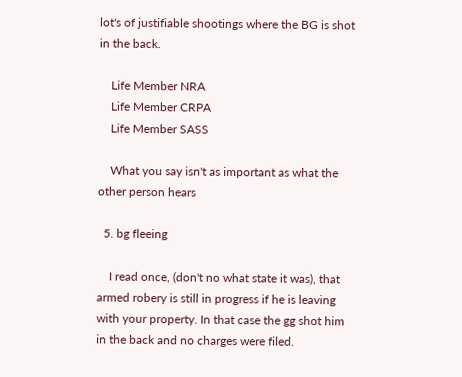lot's of justifiable shootings where the BG is shot in the back.

    Life Member NRA
    Life Member CRPA
    Life Member SASS

    What you say isn't as important as what the other person hears

  5. bg fleeing

    I read once, (don't no what state it was), that armed robery is still in progress if he is leaving with your property. In that case the gg shot him in the back and no charges were filed.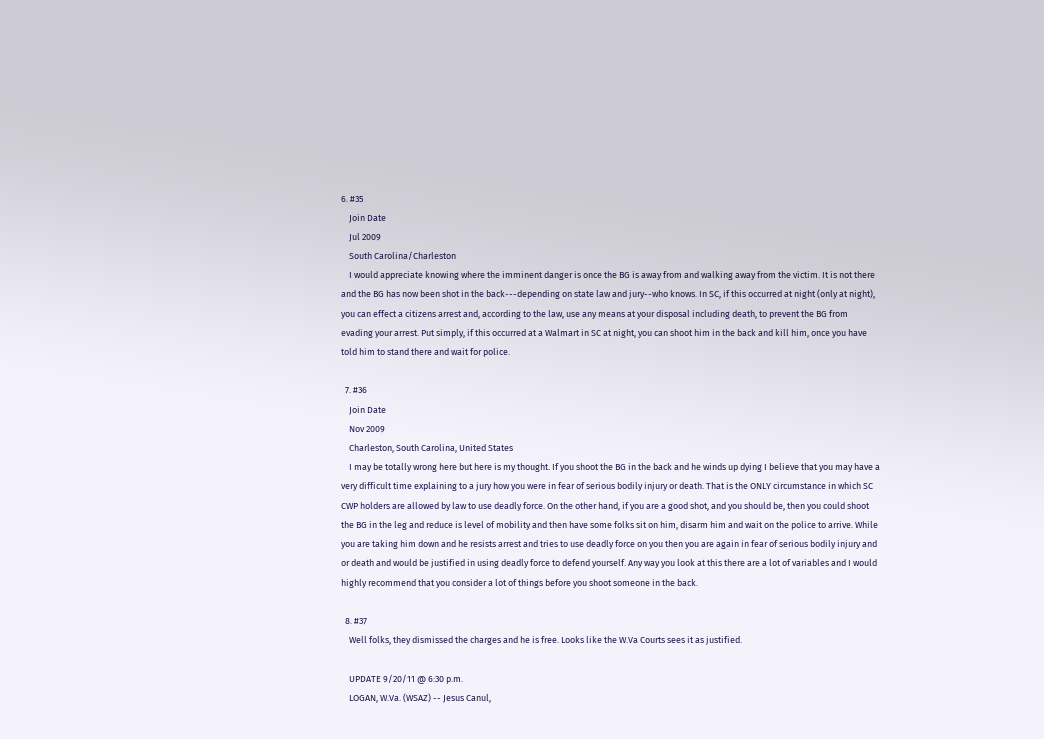6. #35
    Join Date
    Jul 2009
    South Carolina/Charleston
    I would appreciate knowing where the imminent danger is once the BG is away from and walking away from the victim. It is not there and the BG has now been shot in the back---depending on state law and jury--who knows. In SC, if this occurred at night (only at night), you can effect a citizens arrest and, according to the law, use any means at your disposal including death, to prevent the BG from evading your arrest. Put simply, if this occurred at a Walmart in SC at night, you can shoot him in the back and kill him, once you have told him to stand there and wait for police.

  7. #36
    Join Date
    Nov 2009
    Charleston, South Carolina, United States
    I may be totally wrong here but here is my thought. If you shoot the BG in the back and he winds up dying I believe that you may have a very difficult time explaining to a jury how you were in fear of serious bodily injury or death. That is the ONLY circumstance in which SC CWP holders are allowed by law to use deadly force. On the other hand, if you are a good shot, and you should be, then you could shoot the BG in the leg and reduce is level of mobility and then have some folks sit on him, disarm him and wait on the police to arrive. While you are taking him down and he resists arrest and tries to use deadly force on you then you are again in fear of serious bodily injury and or death and would be justified in using deadly force to defend yourself. Any way you look at this there are a lot of variables and I would highly recommend that you consider a lot of things before you shoot someone in the back.

  8. #37
    Well folks, they dismissed the charges and he is free. Looks like the W.Va Courts sees it as justified.

    UPDATE 9/20/11 @ 6:30 p.m.
    LOGAN, W.Va. (WSAZ) -- Jesus Canul,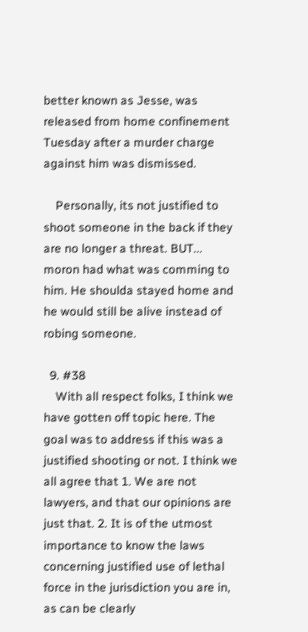better known as Jesse, was released from home confinement Tuesday after a murder charge against him was dismissed.

    Personally, its not justified to shoot someone in the back if they are no longer a threat. BUT... moron had what was comming to him. He shoulda stayed home and he would still be alive instead of robing someone.

  9. #38
    With all respect folks, I think we have gotten off topic here. The goal was to address if this was a justified shooting or not. I think we all agree that 1. We are not lawyers, and that our opinions are just that. 2. It is of the utmost importance to know the laws concerning justified use of lethal force in the jurisdiction you are in, as can be clearly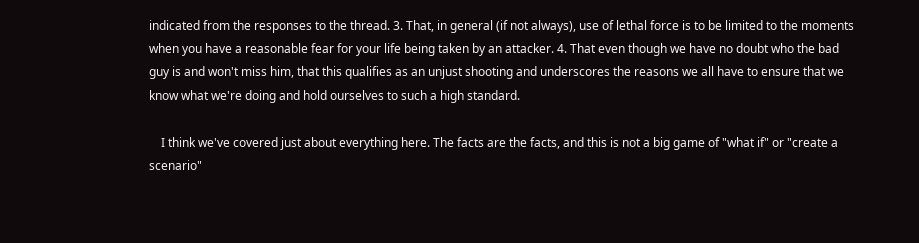indicated from the responses to the thread. 3. That, in general (if not always), use of lethal force is to be limited to the moments when you have a reasonable fear for your life being taken by an attacker. 4. That even though we have no doubt who the bad guy is and won't miss him, that this qualifies as an unjust shooting and underscores the reasons we all have to ensure that we know what we're doing and hold ourselves to such a high standard.

    I think we've covered just about everything here. The facts are the facts, and this is not a big game of "what if" or "create a scenario"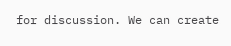for discussion. We can create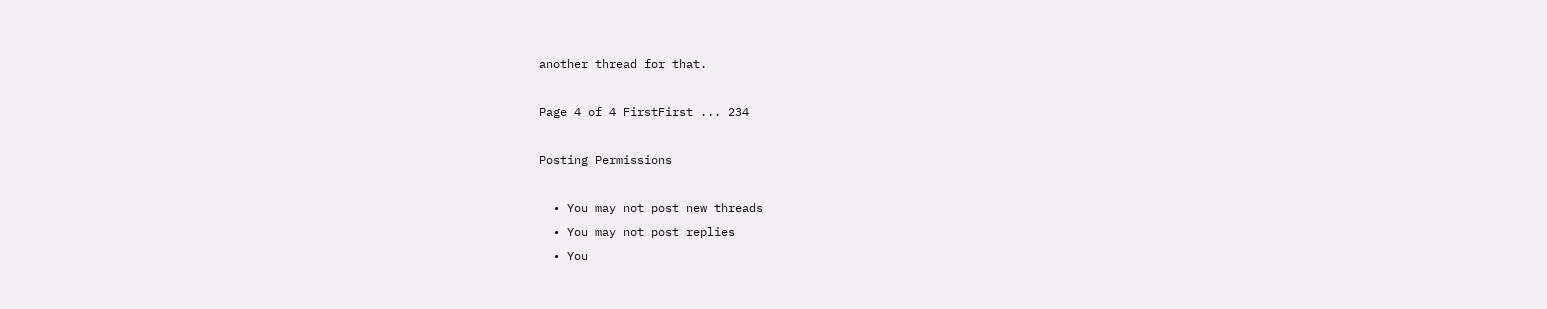another thread for that.

Page 4 of 4 FirstFirst ... 234

Posting Permissions

  • You may not post new threads
  • You may not post replies
  • You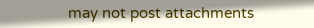may not post attachments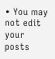• You may not edit your posts